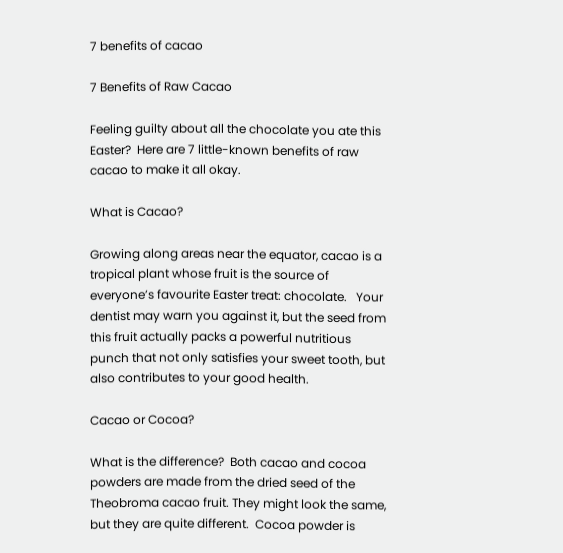7 benefits of cacao

7 Benefits of Raw Cacao

Feeling guilty about all the chocolate you ate this Easter?  Here are 7 little-known benefits of raw cacao to make it all okay.

What is Cacao?

Growing along areas near the equator, cacao is a tropical plant whose fruit is the source of everyone’s favourite Easter treat: chocolate.   Your dentist may warn you against it, but the seed from this fruit actually packs a powerful nutritious punch that not only satisfies your sweet tooth, but also contributes to your good health.

Cacao or Cocoa?

What is the difference?  Both cacao and cocoa powders are made from the dried seed of the Theobroma cacao fruit. They might look the same, but they are quite different.  Cocoa powder is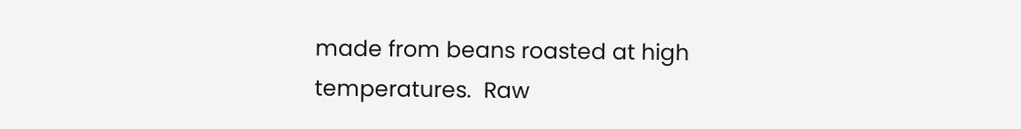made from beans roasted at high temperatures.  Raw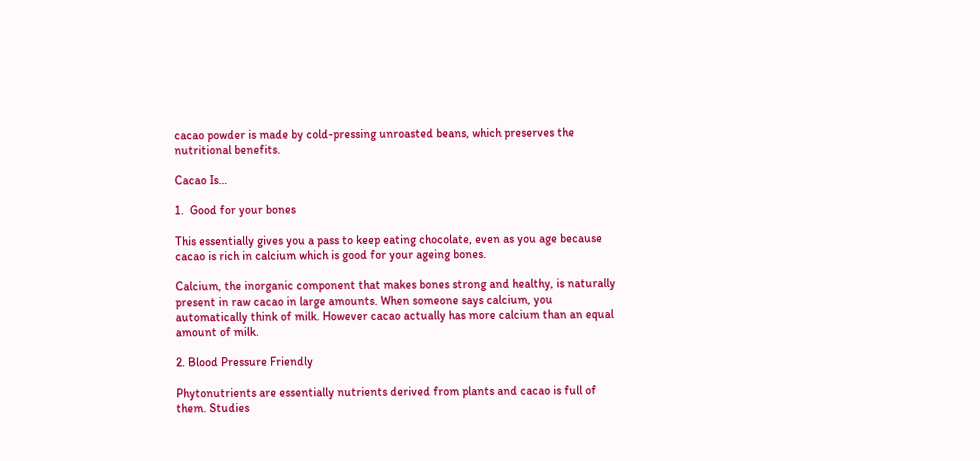cacao powder is made by cold-pressing unroasted beans, which preserves the nutritional benefits.

Cacao Is…

1.  Good for your bones

This essentially gives you a pass to keep eating chocolate, even as you age because cacao is rich in calcium which is good for your ageing bones.

Calcium, the inorganic component that makes bones strong and healthy, is naturally present in raw cacao in large amounts. When someone says calcium, you automatically think of milk. However cacao actually has more calcium than an equal amount of milk.

2. Blood Pressure Friendly

Phytonutrients are essentially nutrients derived from plants and cacao is full of them. Studies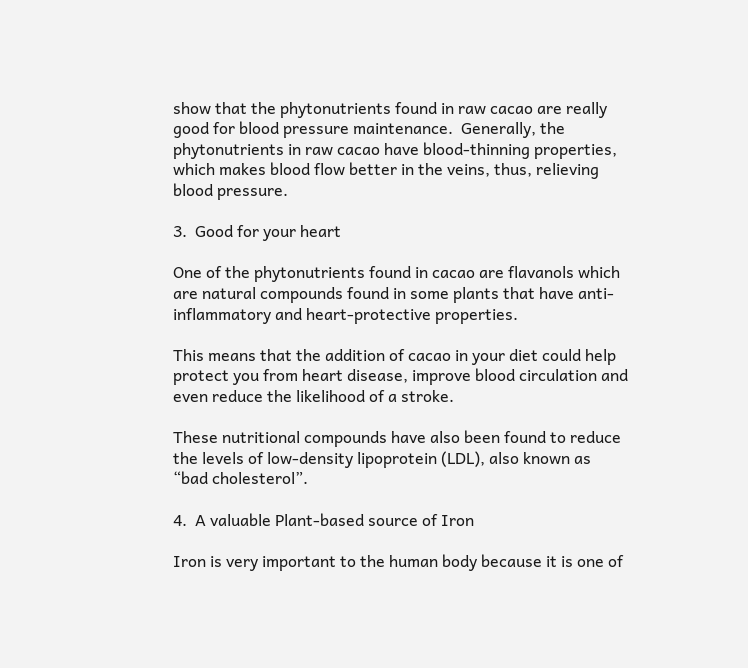show that the phytonutrients found in raw cacao are really good for blood pressure maintenance.  Generally, the phytonutrients in raw cacao have blood-thinning properties, which makes blood flow better in the veins, thus, relieving blood pressure.

3.  Good for your heart

One of the phytonutrients found in cacao are flavanols which are natural compounds found in some plants that have anti-inflammatory and heart-protective properties.

This means that the addition of cacao in your diet could help protect you from heart disease, improve blood circulation and even reduce the likelihood of a stroke.

These nutritional compounds have also been found to reduce the levels of low-density lipoprotein (LDL), also known as “bad cholesterol”.

4.  A valuable Plant-based source of Iron

Iron is very important to the human body because it is one of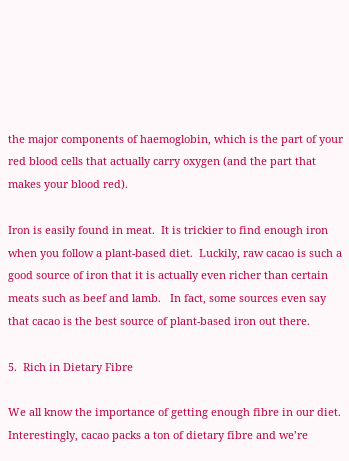the major components of haemoglobin, which is the part of your red blood cells that actually carry oxygen (and the part that makes your blood red).

Iron is easily found in meat.  It is trickier to find enough iron when you follow a plant-based diet.  Luckily, raw cacao is such a good source of iron that it is actually even richer than certain meats such as beef and lamb.   In fact, some sources even say that cacao is the best source of plant-based iron out there.

5.  Rich in Dietary Fibre

We all know the importance of getting enough fibre in our diet. Interestingly, cacao packs a ton of dietary fibre and we’re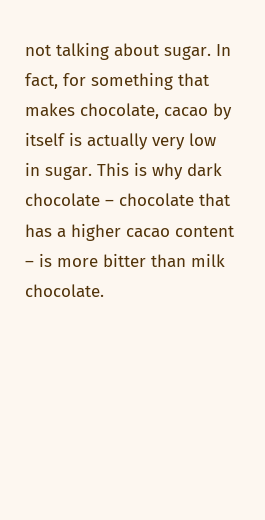not talking about sugar. In fact, for something that makes chocolate, cacao by itself is actually very low in sugar. This is why dark chocolate – chocolate that has a higher cacao content – is more bitter than milk chocolate.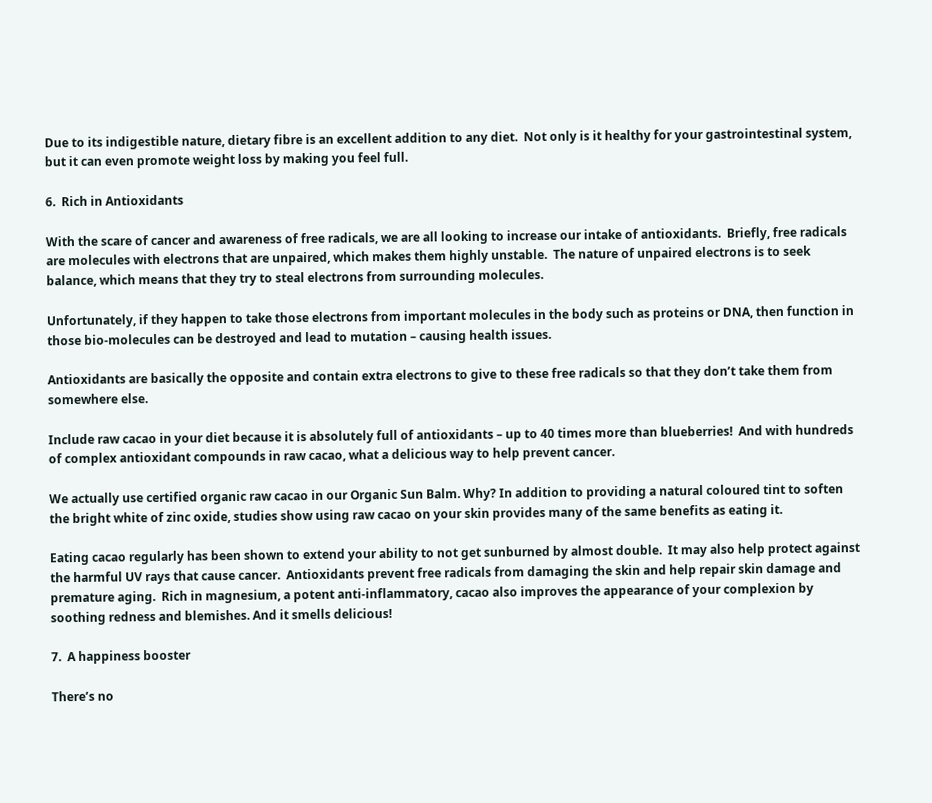Due to its indigestible nature, dietary fibre is an excellent addition to any diet.  Not only is it healthy for your gastrointestinal system, but it can even promote weight loss by making you feel full.

6.  Rich in Antioxidants

With the scare of cancer and awareness of free radicals, we are all looking to increase our intake of antioxidants.  Briefly, free radicals are molecules with electrons that are unpaired, which makes them highly unstable.  The nature of unpaired electrons is to seek balance, which means that they try to steal electrons from surrounding molecules.

Unfortunately, if they happen to take those electrons from important molecules in the body such as proteins or DNA, then function in those bio-molecules can be destroyed and lead to mutation – causing health issues.

Antioxidants are basically the opposite and contain extra electrons to give to these free radicals so that they don’t take them from somewhere else.

Include raw cacao in your diet because it is absolutely full of antioxidants – up to 40 times more than blueberries!  And with hundreds of complex antioxidant compounds in raw cacao, what a delicious way to help prevent cancer.

We actually use certified organic raw cacao in our Organic Sun Balm. Why? In addition to providing a natural coloured tint to soften the bright white of zinc oxide, studies show using raw cacao on your skin provides many of the same benefits as eating it.

Eating cacao regularly has been shown to extend your ability to not get sunburned by almost double.  It may also help protect against the harmful UV rays that cause cancer.  Antioxidants prevent free radicals from damaging the skin and help repair skin damage and premature aging.  Rich in magnesium, a potent anti-inflammatory, cacao also improves the appearance of your complexion by soothing redness and blemishes. And it smells delicious!

7.  A happiness booster

There’s no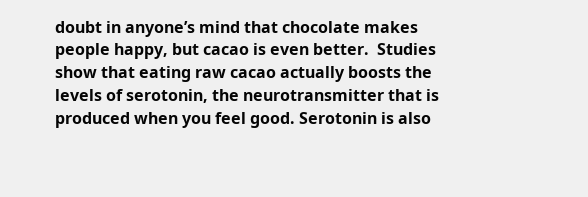doubt in anyone’s mind that chocolate makes people happy, but cacao is even better.  Studies show that eating raw cacao actually boosts the levels of serotonin, the neurotransmitter that is produced when you feel good. Serotonin is also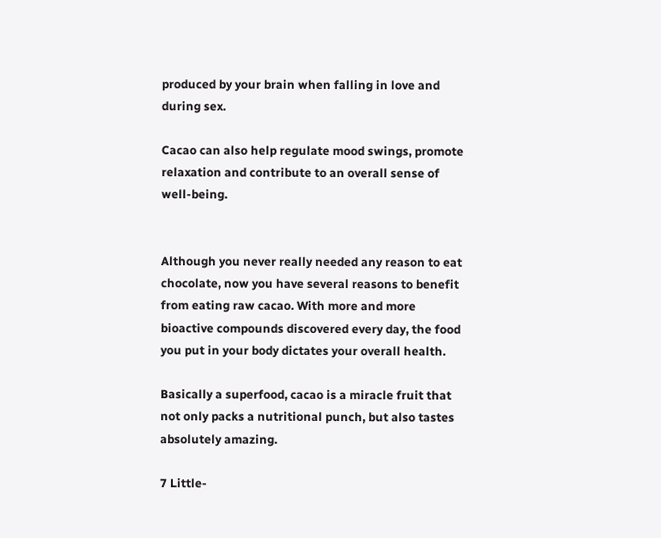produced by your brain when falling in love and during sex.

Cacao can also help regulate mood swings, promote relaxation and contribute to an overall sense of well-being.


Although you never really needed any reason to eat chocolate, now you have several reasons to benefit from eating raw cacao. With more and more bioactive compounds discovered every day, the food you put in your body dictates your overall health.

Basically a superfood, cacao is a miracle fruit that not only packs a nutritional punch, but also tastes absolutely amazing.

7 Little-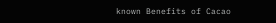known Benefits of Cacao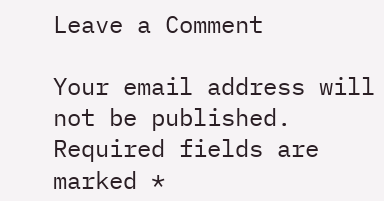Leave a Comment

Your email address will not be published. Required fields are marked *